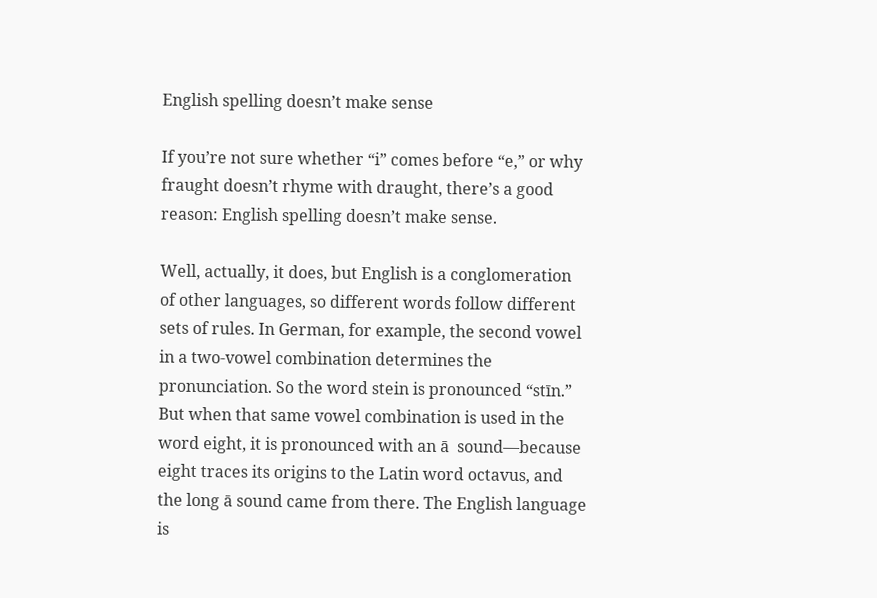English spelling doesn’t make sense

If you’re not sure whether “i” comes before “e,” or why fraught doesn’t rhyme with draught, there’s a good reason: English spelling doesn’t make sense.

Well, actually, it does, but English is a conglomeration of other languages, so different words follow different sets of rules. In German, for example, the second vowel in a two-vowel combination determines the pronunciation. So the word stein is pronounced “stīn.” But when that same vowel combination is used in the word eight, it is pronounced with an ā  sound—because eight traces its origins to the Latin word octavus, and the long ā sound came from there. The English language is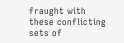fraught with these conflicting sets of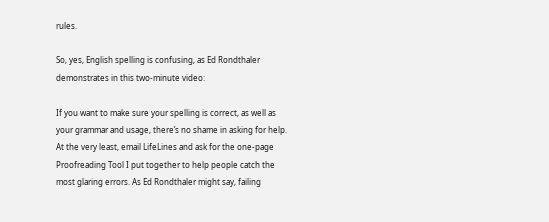rules.

So, yes, English spelling is confusing, as Ed Rondthaler demonstrates in this two-minute video:

If you want to make sure your spelling is correct, as well as your grammar and usage, there’s no shame in asking for help.  At the very least, email LifeLines and ask for the one-page Proofreading Tool I put together to help people catch the most glaring errors. As Ed Rondthaler might say, failing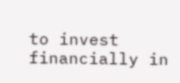to invest financially in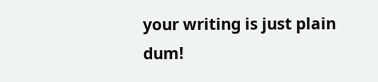your writing is just plain dum!